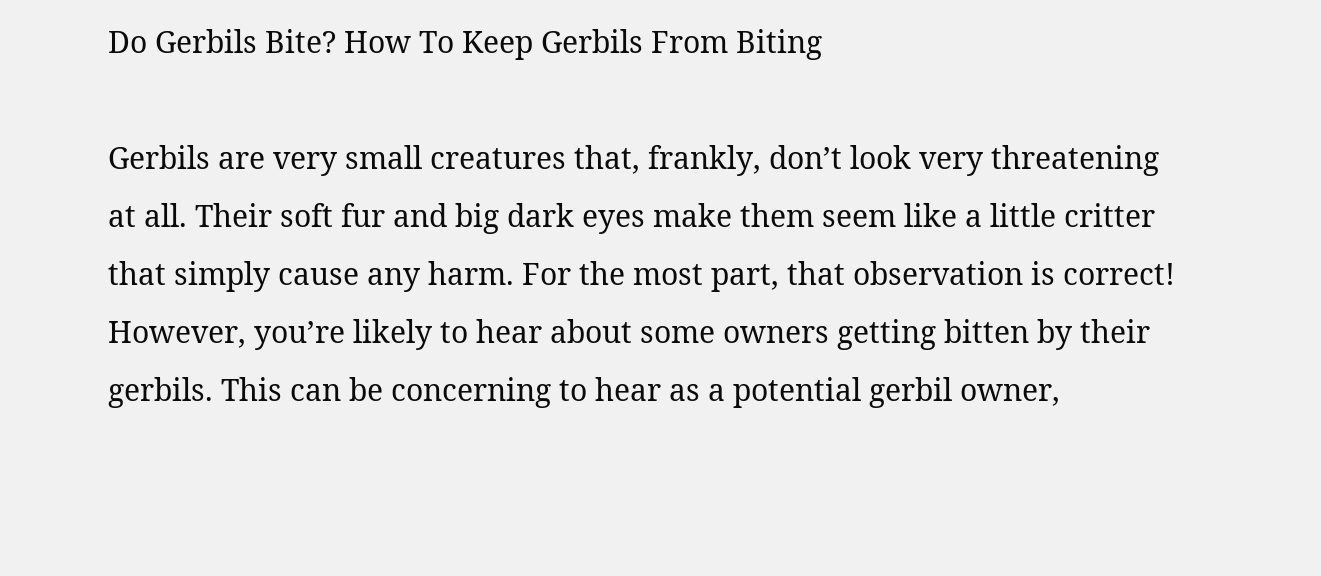Do Gerbils Bite? How To Keep Gerbils From Biting

Gerbils are very small creatures that, frankly, don’t look very threatening at all. Their soft fur and big dark eyes make them seem like a little critter that simply cause any harm. For the most part, that observation is correct! However, you’re likely to hear about some owners getting bitten by their gerbils. This can be concerning to hear as a potential gerbil owner,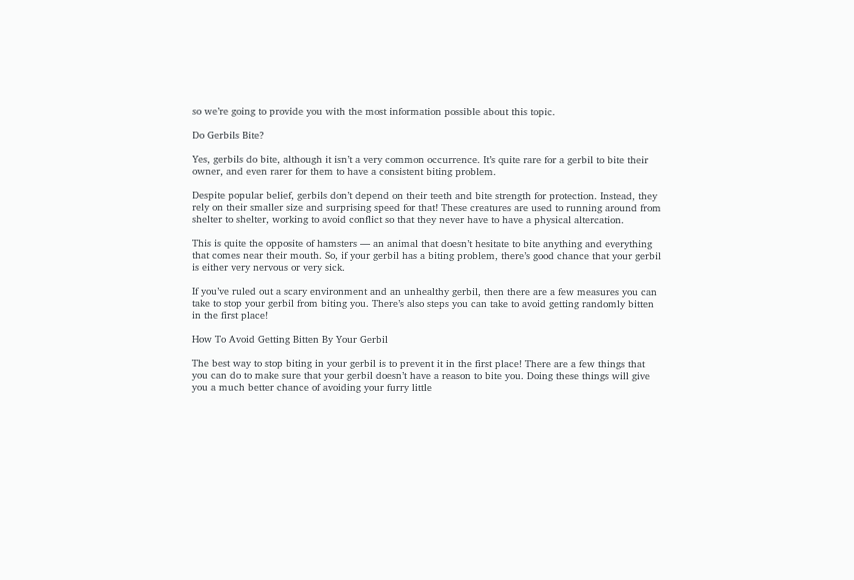so we’re going to provide you with the most information possible about this topic.

Do Gerbils Bite?

Yes, gerbils do bite, although it isn’t a very common occurrence. It’s quite rare for a gerbil to bite their owner, and even rarer for them to have a consistent biting problem.

Despite popular belief, gerbils don’t depend on their teeth and bite strength for protection. Instead, they rely on their smaller size and surprising speed for that! These creatures are used to running around from shelter to shelter, working to avoid conflict so that they never have to have a physical altercation.

This is quite the opposite of hamsters — an animal that doesn’t hesitate to bite anything and everything that comes near their mouth. So, if your gerbil has a biting problem, there’s good chance that your gerbil is either very nervous or very sick.

If you’ve ruled out a scary environment and an unhealthy gerbil, then there are a few measures you can take to stop your gerbil from biting you. There’s also steps you can take to avoid getting randomly bitten in the first place!

How To Avoid Getting Bitten By Your Gerbil

The best way to stop biting in your gerbil is to prevent it in the first place! There are a few things that you can do to make sure that your gerbil doesn’t have a reason to bite you. Doing these things will give you a much better chance of avoiding your furry little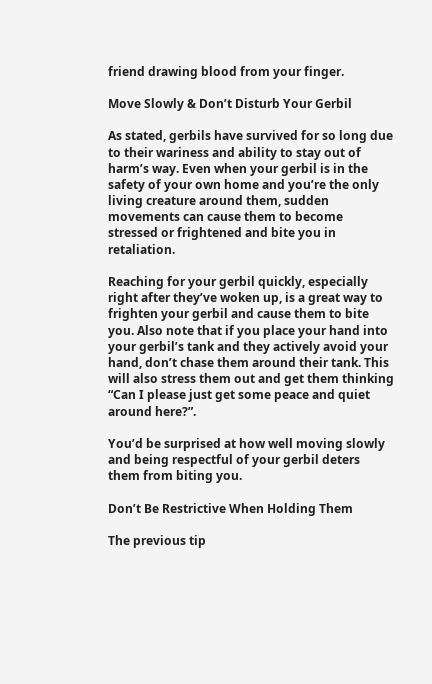friend drawing blood from your finger.

Move Slowly & Don’t Disturb Your Gerbil

As stated, gerbils have survived for so long due to their wariness and ability to stay out of harm’s way. Even when your gerbil is in the safety of your own home and you’re the only living creature around them, sudden movements can cause them to become stressed or frightened and bite you in retaliation.

Reaching for your gerbil quickly, especially right after they’ve woken up, is a great way to frighten your gerbil and cause them to bite you. Also note that if you place your hand into your gerbil’s tank and they actively avoid your hand, don’t chase them around their tank. This will also stress them out and get them thinking “Can I please just get some peace and quiet around here?”.

You’d be surprised at how well moving slowly and being respectful of your gerbil deters them from biting you.

Don’t Be Restrictive When Holding Them

The previous tip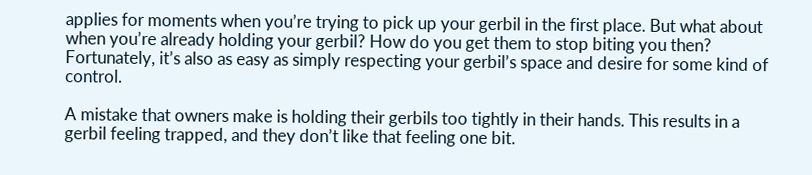applies for moments when you’re trying to pick up your gerbil in the first place. But what about when you’re already holding your gerbil? How do you get them to stop biting you then? Fortunately, it’s also as easy as simply respecting your gerbil’s space and desire for some kind of control.

A mistake that owners make is holding their gerbils too tightly in their hands. This results in a gerbil feeling trapped, and they don’t like that feeling one bit.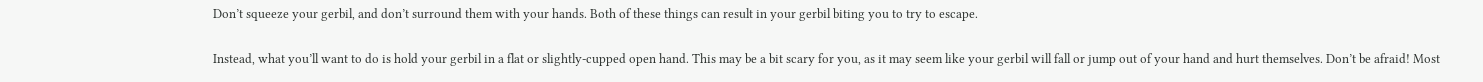Don’t squeeze your gerbil, and don’t surround them with your hands. Both of these things can result in your gerbil biting you to try to escape.

Instead, what you’ll want to do is hold your gerbil in a flat or slightly-cupped open hand. This may be a bit scary for you, as it may seem like your gerbil will fall or jump out of your hand and hurt themselves. Don’t be afraid! Most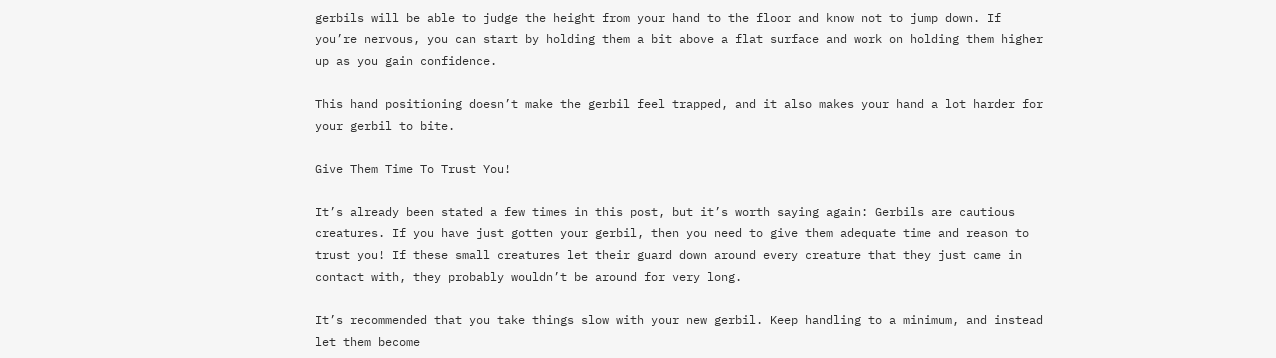gerbils will be able to judge the height from your hand to the floor and know not to jump down. If you’re nervous, you can start by holding them a bit above a flat surface and work on holding them higher up as you gain confidence.

This hand positioning doesn’t make the gerbil feel trapped, and it also makes your hand a lot harder for your gerbil to bite.

Give Them Time To Trust You!

It’s already been stated a few times in this post, but it’s worth saying again: Gerbils are cautious creatures. If you have just gotten your gerbil, then you need to give them adequate time and reason to trust you! If these small creatures let their guard down around every creature that they just came in contact with, they probably wouldn’t be around for very long.

It’s recommended that you take things slow with your new gerbil. Keep handling to a minimum, and instead let them become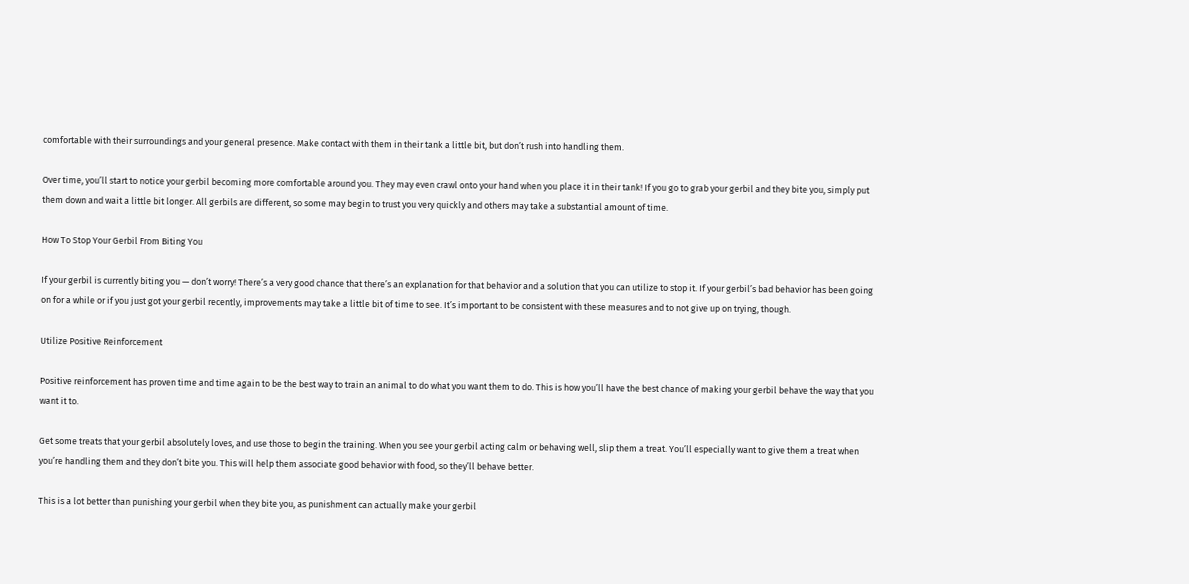comfortable with their surroundings and your general presence. Make contact with them in their tank a little bit, but don’t rush into handling them.

Over time, you’ll start to notice your gerbil becoming more comfortable around you. They may even crawl onto your hand when you place it in their tank! If you go to grab your gerbil and they bite you, simply put them down and wait a little bit longer. All gerbils are different, so some may begin to trust you very quickly and others may take a substantial amount of time.

How To Stop Your Gerbil From Biting You

If your gerbil is currently biting you — don’t worry! There’s a very good chance that there’s an explanation for that behavior and a solution that you can utilize to stop it. If your gerbil’s bad behavior has been going on for a while or if you just got your gerbil recently, improvements may take a little bit of time to see. It’s important to be consistent with these measures and to not give up on trying, though.

Utilize Positive Reinforcement

Positive reinforcement has proven time and time again to be the best way to train an animal to do what you want them to do. This is how you’ll have the best chance of making your gerbil behave the way that you want it to.

Get some treats that your gerbil absolutely loves, and use those to begin the training. When you see your gerbil acting calm or behaving well, slip them a treat. You’ll especially want to give them a treat when you’re handling them and they don’t bite you. This will help them associate good behavior with food, so they’ll behave better.

This is a lot better than punishing your gerbil when they bite you, as punishment can actually make your gerbil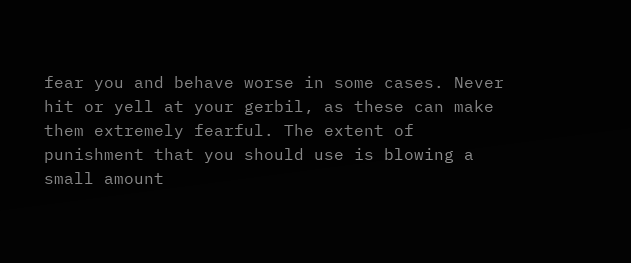fear you and behave worse in some cases. Never hit or yell at your gerbil, as these can make them extremely fearful. The extent of punishment that you should use is blowing a small amount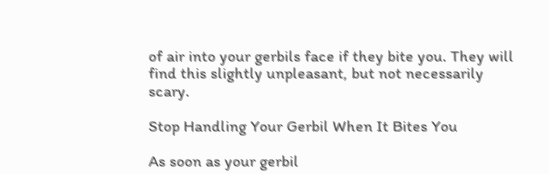of air into your gerbils face if they bite you. They will find this slightly unpleasant, but not necessarily scary.

Stop Handling Your Gerbil When It Bites You

As soon as your gerbil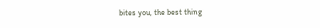bites you, the best thing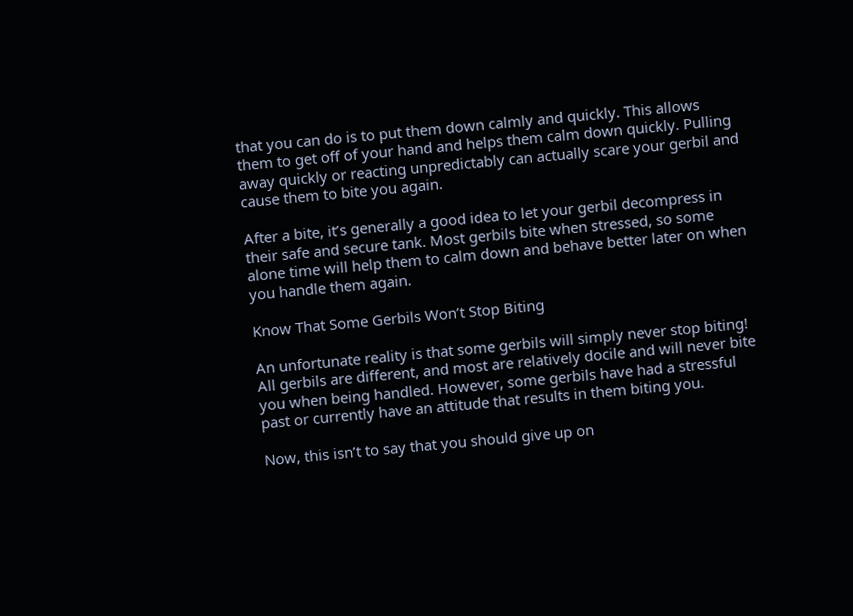that you can do is to put them down calmly and quickly. This allows them to get off of your hand and helps them calm down quickly. Pulling away quickly or reacting unpredictably can actually scare your gerbil and cause them to bite you again.

After a bite, it’s generally a good idea to let your gerbil decompress in their safe and secure tank. Most gerbils bite when stressed, so some alone time will help them to calm down and behave better later on when you handle them again.

Know That Some Gerbils Won’t Stop Biting

An unfortunate reality is that some gerbils will simply never stop biting! All gerbils are different, and most are relatively docile and will never bite you when being handled. However, some gerbils have had a stressful past or currently have an attitude that results in them biting you.

Now, this isn’t to say that you should give up on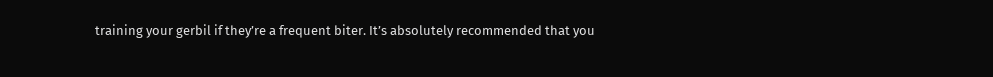training your gerbil if they’re a frequent biter. It’s absolutely recommended that you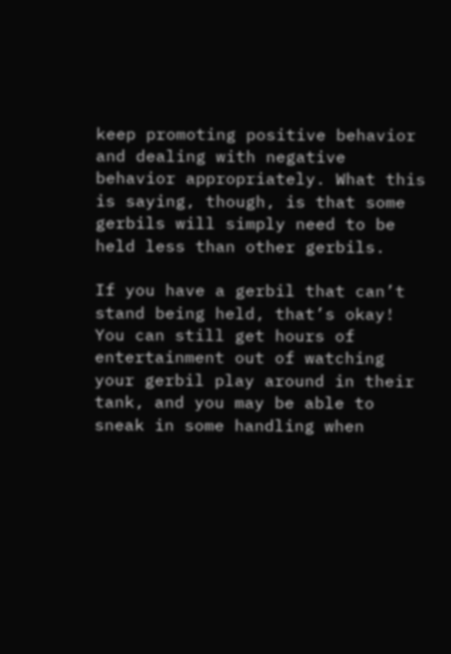keep promoting positive behavior and dealing with negative behavior appropriately. What this is saying, though, is that some gerbils will simply need to be held less than other gerbils.

If you have a gerbil that can’t stand being held, that’s okay! You can still get hours of entertainment out of watching your gerbil play around in their tank, and you may be able to sneak in some handling when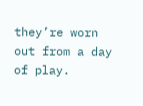they’re worn out from a day of play.